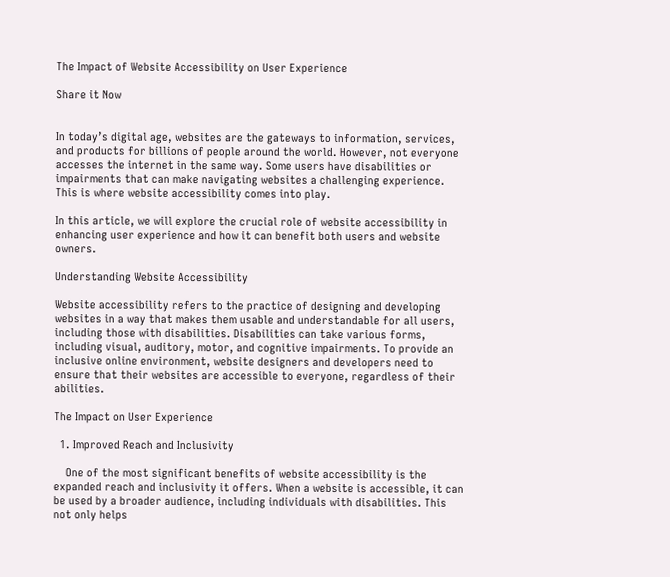The Impact of Website Accessibility on User Experience

Share it Now


In today’s digital age, websites are the gateways to information, services, and products for billions of people around the world. However, not everyone accesses the internet in the same way. Some users have disabilities or impairments that can make navigating websites a challenging experience. This is where website accessibility comes into play.

In this article, we will explore the crucial role of website accessibility in enhancing user experience and how it can benefit both users and website owners.

Understanding Website Accessibility

Website accessibility refers to the practice of designing and developing websites in a way that makes them usable and understandable for all users, including those with disabilities. Disabilities can take various forms, including visual, auditory, motor, and cognitive impairments. To provide an inclusive online environment, website designers and developers need to ensure that their websites are accessible to everyone, regardless of their abilities.

The Impact on User Experience

  1. Improved Reach and Inclusivity

    One of the most significant benefits of website accessibility is the expanded reach and inclusivity it offers. When a website is accessible, it can be used by a broader audience, including individuals with disabilities. This not only helps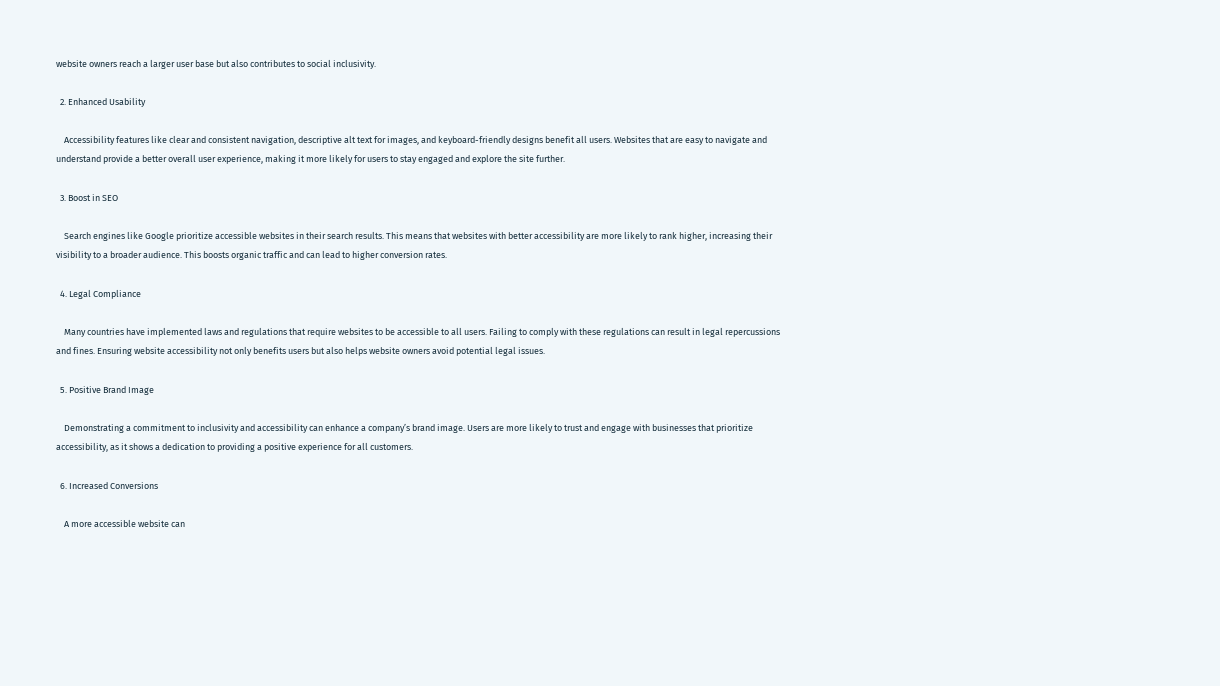website owners reach a larger user base but also contributes to social inclusivity.

  2. Enhanced Usability

    Accessibility features like clear and consistent navigation, descriptive alt text for images, and keyboard-friendly designs benefit all users. Websites that are easy to navigate and understand provide a better overall user experience, making it more likely for users to stay engaged and explore the site further.

  3. Boost in SEO

    Search engines like Google prioritize accessible websites in their search results. This means that websites with better accessibility are more likely to rank higher, increasing their visibility to a broader audience. This boosts organic traffic and can lead to higher conversion rates.

  4. Legal Compliance

    Many countries have implemented laws and regulations that require websites to be accessible to all users. Failing to comply with these regulations can result in legal repercussions and fines. Ensuring website accessibility not only benefits users but also helps website owners avoid potential legal issues.

  5. Positive Brand Image

    Demonstrating a commitment to inclusivity and accessibility can enhance a company’s brand image. Users are more likely to trust and engage with businesses that prioritize accessibility, as it shows a dedication to providing a positive experience for all customers.

  6. Increased Conversions

    A more accessible website can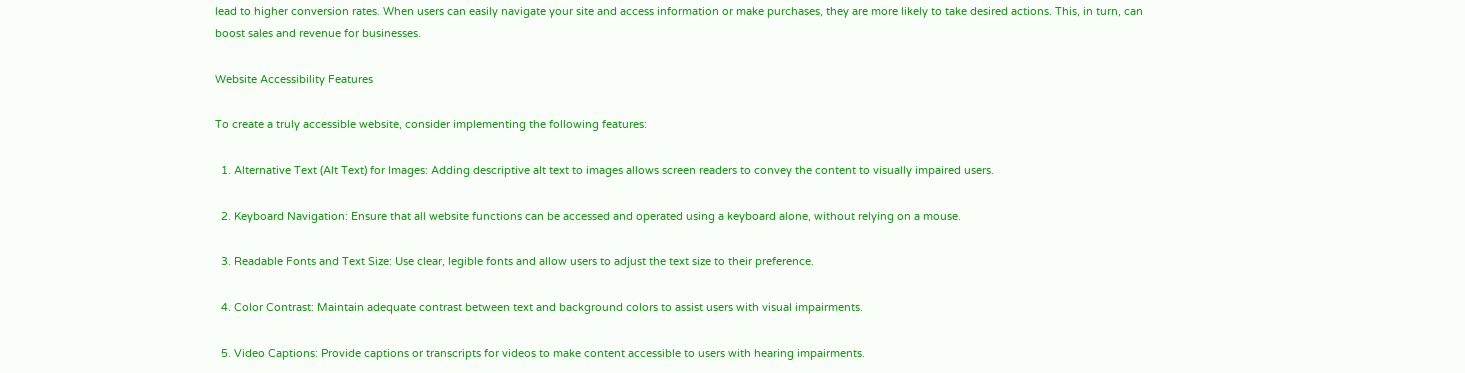lead to higher conversion rates. When users can easily navigate your site and access information or make purchases, they are more likely to take desired actions. This, in turn, can boost sales and revenue for businesses.

Website Accessibility Features

To create a truly accessible website, consider implementing the following features:

  1. Alternative Text (Alt Text) for Images: Adding descriptive alt text to images allows screen readers to convey the content to visually impaired users.

  2. Keyboard Navigation: Ensure that all website functions can be accessed and operated using a keyboard alone, without relying on a mouse.

  3. Readable Fonts and Text Size: Use clear, legible fonts and allow users to adjust the text size to their preference.

  4. Color Contrast: Maintain adequate contrast between text and background colors to assist users with visual impairments.

  5. Video Captions: Provide captions or transcripts for videos to make content accessible to users with hearing impairments.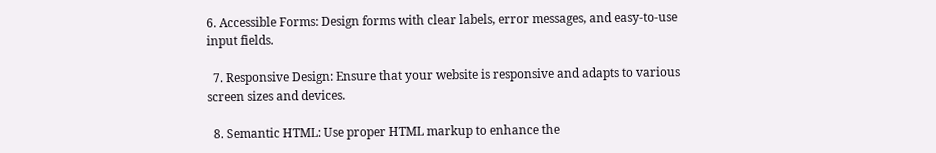6. Accessible Forms: Design forms with clear labels, error messages, and easy-to-use input fields.

  7. Responsive Design: Ensure that your website is responsive and adapts to various screen sizes and devices.

  8. Semantic HTML: Use proper HTML markup to enhance the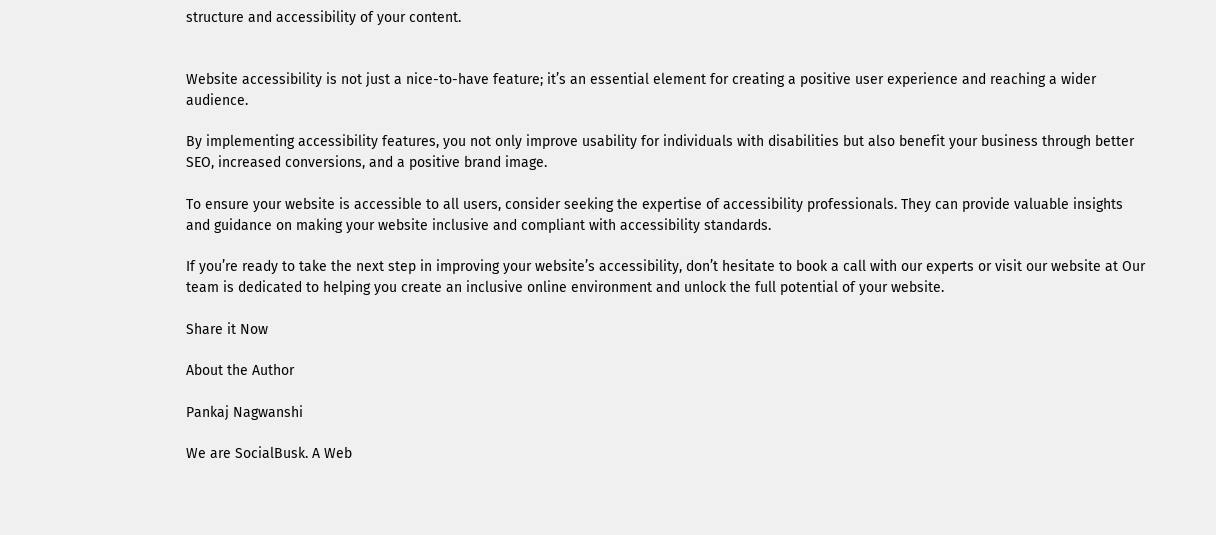structure and accessibility of your content.


Website accessibility is not just a nice-to-have feature; it’s an essential element for creating a positive user experience and reaching a wider audience.

By implementing accessibility features, you not only improve usability for individuals with disabilities but also benefit your business through better SEO, increased conversions, and a positive brand image.

To ensure your website is accessible to all users, consider seeking the expertise of accessibility professionals. They can provide valuable insights and guidance on making your website inclusive and compliant with accessibility standards.

If you’re ready to take the next step in improving your website’s accessibility, don’t hesitate to book a call with our experts or visit our website at Our team is dedicated to helping you create an inclusive online environment and unlock the full potential of your website.

Share it Now

About the Author

Pankaj Nagwanshi

We are SocialBusk. A Web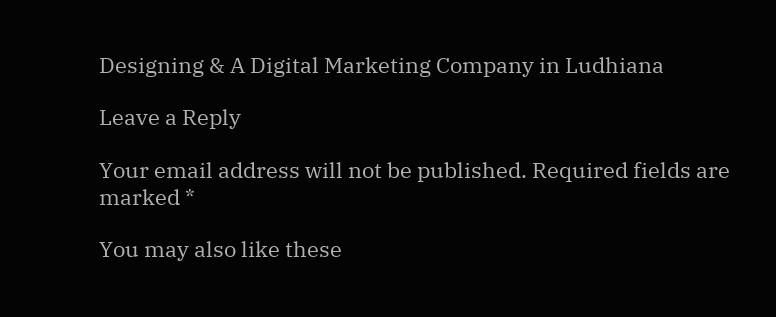Designing & A Digital Marketing Company in Ludhiana

Leave a Reply

Your email address will not be published. Required fields are marked *

You may also like these